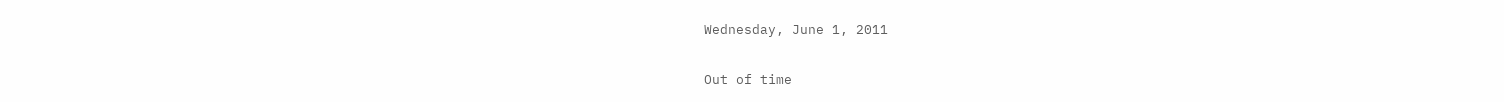Wednesday, June 1, 2011

Out of time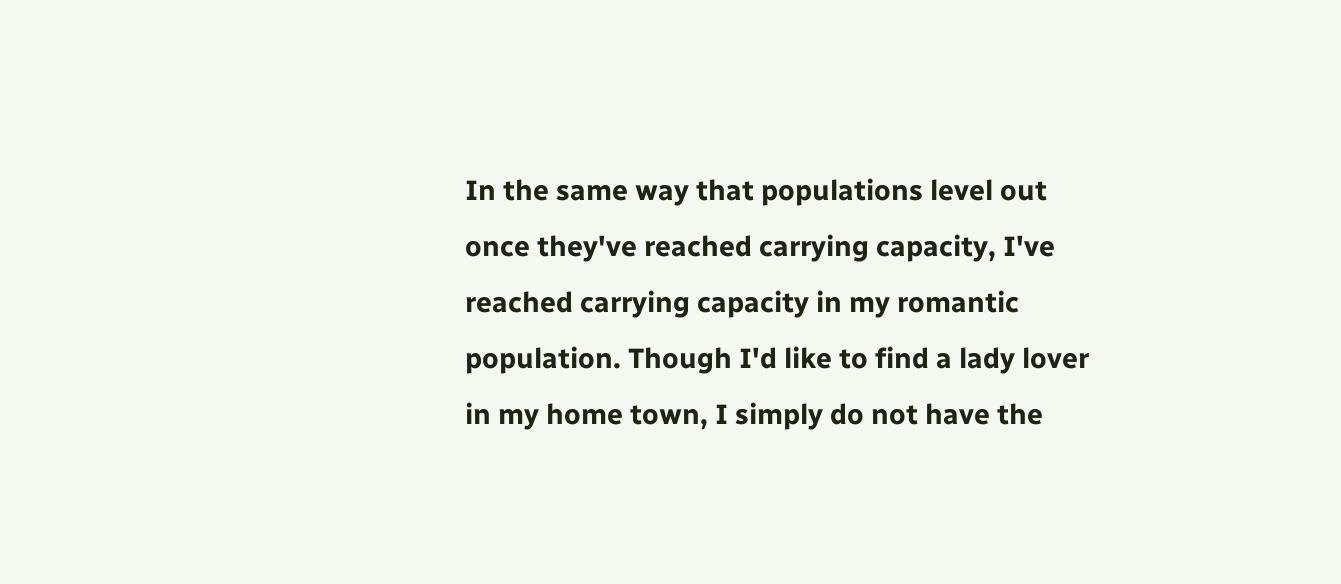In the same way that populations level out once they've reached carrying capacity, I've reached carrying capacity in my romantic population. Though I'd like to find a lady lover in my home town, I simply do not have the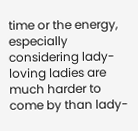time or the energy, especially considering lady-loving ladies are much harder to come by than lady-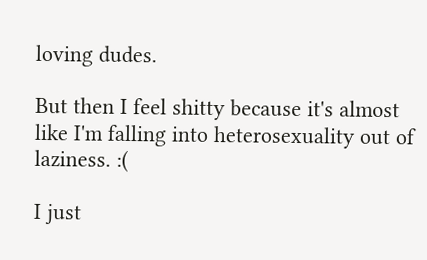loving dudes.

But then I feel shitty because it's almost like I'm falling into heterosexuality out of laziness. :(

I just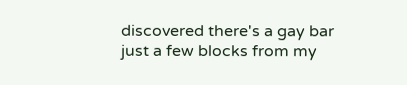discovered there's a gay bar just a few blocks from my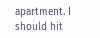apartment. I should hit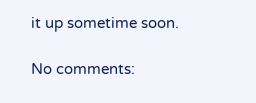it up sometime soon.

No comments: